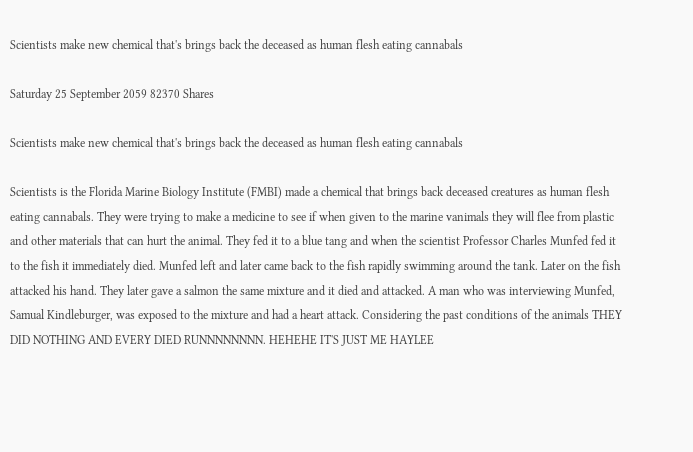Scientists make new chemical that's brings back the deceased as human flesh eating cannabals

Saturday 25 September 2059 82370 Shares

Scientists make new chemical that's brings back the deceased as human flesh eating cannabals

Scientists is the Florida Marine Biology Institute (FMBI) made a chemical that brings back deceased creatures as human flesh eating cannabals. They were trying to make a medicine to see if when given to the marine vanimals they will flee from plastic and other materials that can hurt the animal. They fed it to a blue tang and when the scientist Professor Charles Munfed fed it to the fish it immediately died. Munfed left and later came back to the fish rapidly swimming around the tank. Later on the fish attacked his hand. They later gave a salmon the same mixture and it died and attacked. A man who was interviewing Munfed, Samual Kindleburger, was exposed to the mixture and had a heart attack. Considering the past conditions of the animals THEY DID NOTHING AND EVERY DIED RUNNNNNNNN. HEHEHE IT'S JUST ME HAYLEE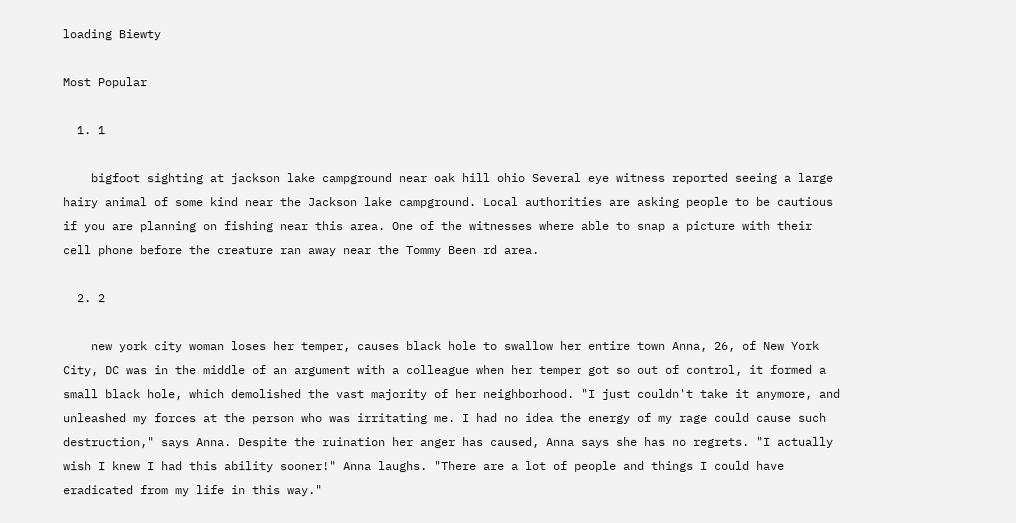loading Biewty

Most Popular

  1. 1

    bigfoot sighting at jackson lake campground near oak hill ohio Several eye witness reported seeing a large hairy animal of some kind near the Jackson lake campground. Local authorities are asking people to be cautious if you are planning on fishing near this area. One of the witnesses where able to snap a picture with their cell phone before the creature ran away near the Tommy Been rd area.

  2. 2

    new york city woman loses her temper, causes black hole to swallow her entire town Anna, 26, of New York City, DC was in the middle of an argument with a colleague when her temper got so out of control, it formed a small black hole, which demolished the vast majority of her neighborhood. "I just couldn't take it anymore, and unleashed my forces at the person who was irritating me. I had no idea the energy of my rage could cause such destruction," says Anna. Despite the ruination her anger has caused, Anna says she has no regrets. "I actually wish I knew I had this ability sooner!" Anna laughs. "There are a lot of people and things I could have eradicated from my life in this way."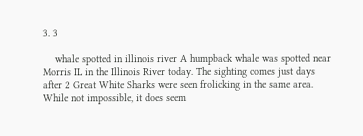3. 3

    whale spotted in illinois river A humpback whale was spotted near Morris IL in the Illinois River today. The sighting comes just days after 2 Great White Sharks were seen frolicking in the same area. While not impossible, it does seem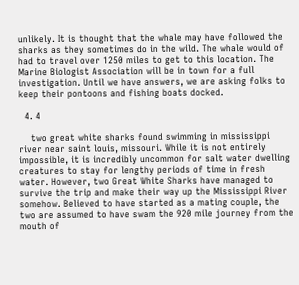unlikely. It is thought that the whale may have followed the sharks as they sometimes do in the wild. The whale would of had to travel over 1250 miles to get to this location. The Marine Biologist Association will be in town for a full investigation. Until we have answers, we are asking folks to keep their pontoons and fishing boats docked.

  4. 4

    two great white sharks found swimming in mississippi river near saint louis, missouri. While it is not entirely impossible, it is incredibly uncommon for salt water dwelling creatures to stay for lengthy periods of time in fresh water. However, two Great White Sharks have managed to survive the trip and make their way up the Mississippi River somehow. Believed to have started as a mating couple, the two are assumed to have swam the 920 mile journey from the mouth of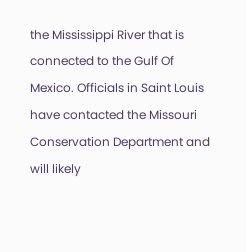the Mississippi River that is connected to the Gulf Of Mexico. Officials in Saint Louis have contacted the Missouri Conservation Department and will likely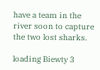have a team in the river soon to capture the two lost sharks.

loading Biewty 3